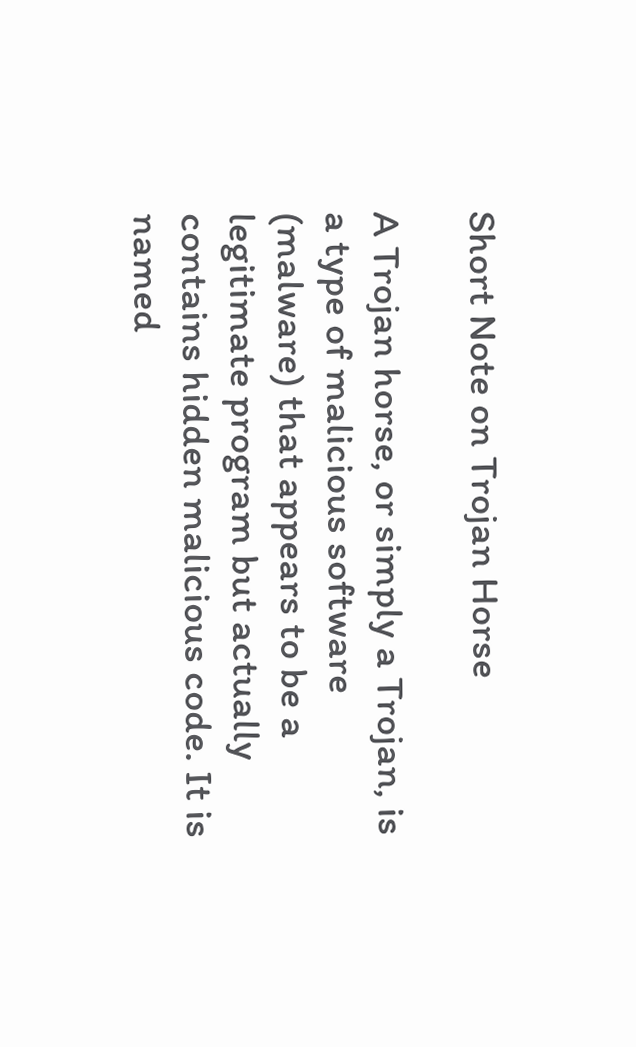Short Note on Trojan Horse

A Trojan horse, or simply a Trojan, is a type of malicious software (malware) that appears to be a legitimate program but actually contains hidden malicious code. It is named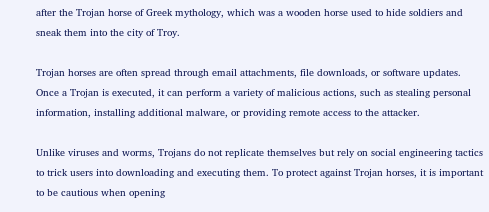after the Trojan horse of Greek mythology, which was a wooden horse used to hide soldiers and sneak them into the city of Troy.

Trojan horses are often spread through email attachments, file downloads, or software updates. Once a Trojan is executed, it can perform a variety of malicious actions, such as stealing personal information, installing additional malware, or providing remote access to the attacker.

Unlike viruses and worms, Trojans do not replicate themselves but rely on social engineering tactics to trick users into downloading and executing them. To protect against Trojan horses, it is important to be cautious when opening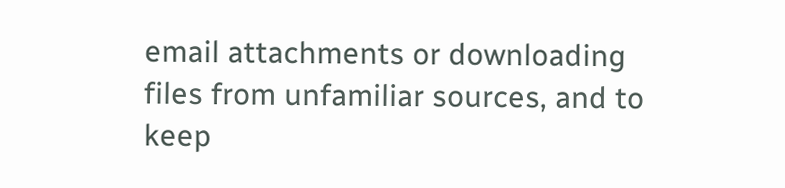email attachments or downloading files from unfamiliar sources, and to keep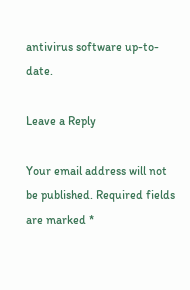antivirus software up-to-date.

Leave a Reply

Your email address will not be published. Required fields are marked *